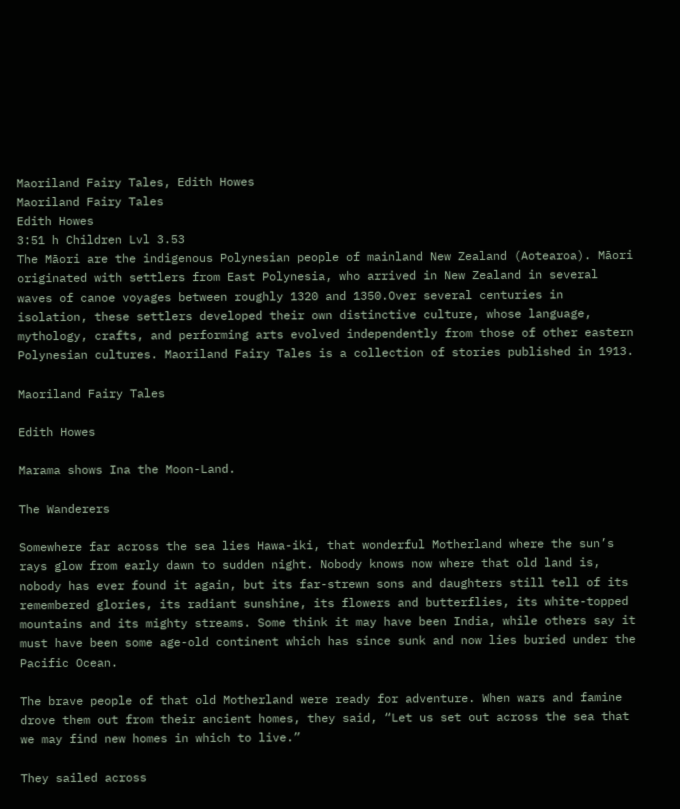Maoriland Fairy Tales, Edith Howes
Maoriland Fairy Tales
Edith Howes
3:51 h Children Lvl 3.53
The Māori are the indigenous Polynesian people of mainland New Zealand (Aotearoa). Māori originated with settlers from East Polynesia, who arrived in New Zealand in several waves of canoe voyages between roughly 1320 and 1350.Over several centuries in isolation, these settlers developed their own distinctive culture, whose language, mythology, crafts, and performing arts evolved independently from those of other eastern Polynesian cultures. Maoriland Fairy Tales is a collection of stories published in 1913.

Maoriland Fairy Tales

Edith Howes

Marama shows Ina the Moon-Land.

The Wanderers

Somewhere far across the sea lies Hawa-iki, that wonderful Motherland where the sun’s rays glow from early dawn to sudden night. Nobody knows now where that old land is, nobody has ever found it again, but its far-strewn sons and daughters still tell of its remembered glories, its radiant sunshine, its flowers and butterflies, its white-topped mountains and its mighty streams. Some think it may have been India, while others say it must have been some age-old continent which has since sunk and now lies buried under the Pacific Ocean.

The brave people of that old Motherland were ready for adventure. When wars and famine drove them out from their ancient homes, they said, “Let us set out across the sea that we may find new homes in which to live.”

They sailed across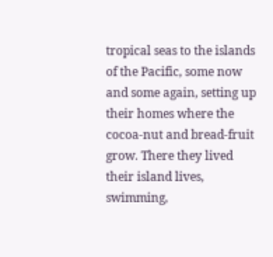tropical seas to the islands of the Pacific, some now and some again, setting up their homes where the cocoa-nut and bread-fruit grow. There they lived their island lives, swimming,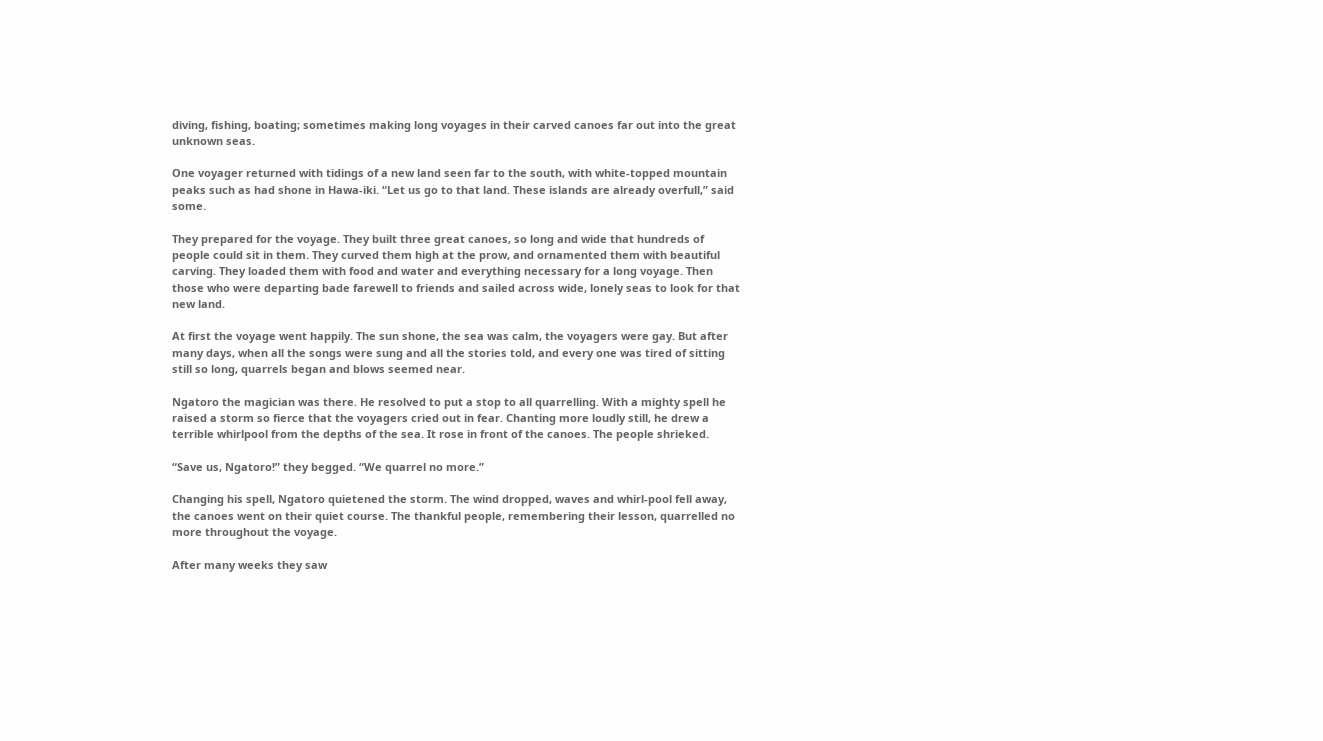diving, fishing, boating; sometimes making long voyages in their carved canoes far out into the great unknown seas.

One voyager returned with tidings of a new land seen far to the south, with white-topped mountain peaks such as had shone in Hawa-iki. “Let us go to that land. These islands are already overfull,” said some.

They prepared for the voyage. They built three great canoes, so long and wide that hundreds of people could sit in them. They curved them high at the prow, and ornamented them with beautiful carving. They loaded them with food and water and everything necessary for a long voyage. Then those who were departing bade farewell to friends and sailed across wide, lonely seas to look for that new land.

At first the voyage went happily. The sun shone, the sea was calm, the voyagers were gay. But after many days, when all the songs were sung and all the stories told, and every one was tired of sitting still so long, quarrels began and blows seemed near.

Ngatoro the magician was there. He resolved to put a stop to all quarrelling. With a mighty spell he raised a storm so fierce that the voyagers cried out in fear. Chanting more loudly still, he drew a terrible whirlpool from the depths of the sea. It rose in front of the canoes. The people shrieked.

“Save us, Ngatoro!” they begged. “We quarrel no more.”

Changing his spell, Ngatoro quietened the storm. The wind dropped, waves and whirl-pool fell away, the canoes went on their quiet course. The thankful people, remembering their lesson, quarrelled no more throughout the voyage.

After many weeks they saw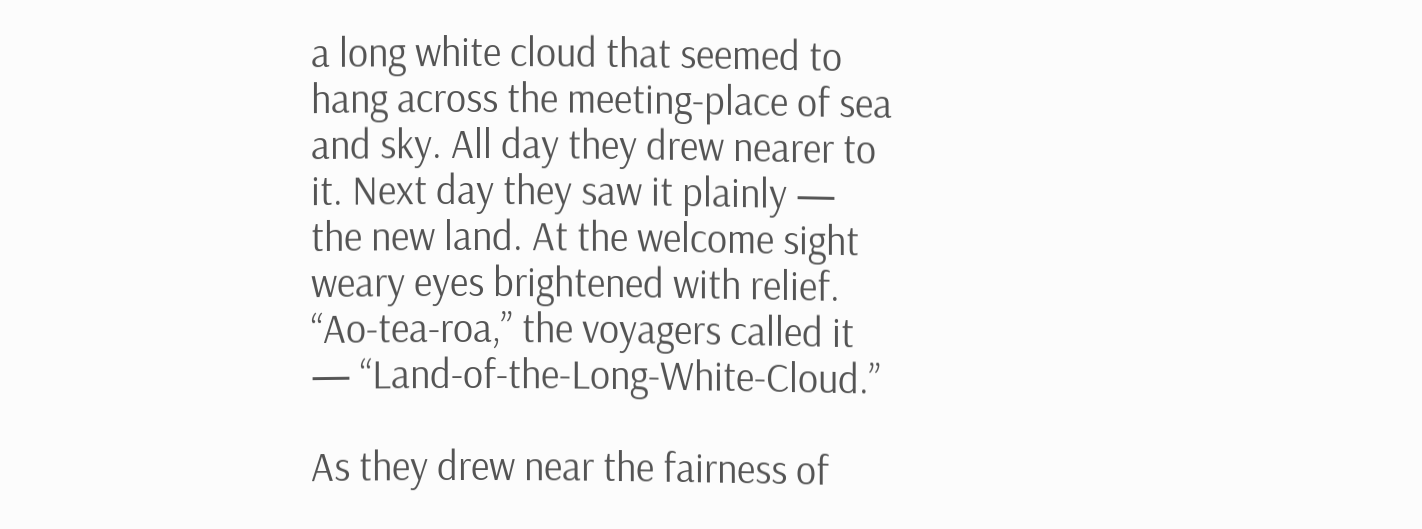a long white cloud that seemed to hang across the meeting-place of sea and sky. All day they drew nearer to it. Next day they saw it plainly — the new land. At the welcome sight weary eyes brightened with relief. “Ao-tea-roa,” the voyagers called it — “Land-of-the-Long-White-Cloud.”

As they drew near the fairness of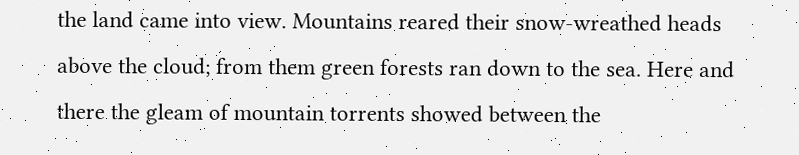the land came into view. Mountains reared their snow-wreathed heads above the cloud; from them green forests ran down to the sea. Here and there the gleam of mountain torrents showed between the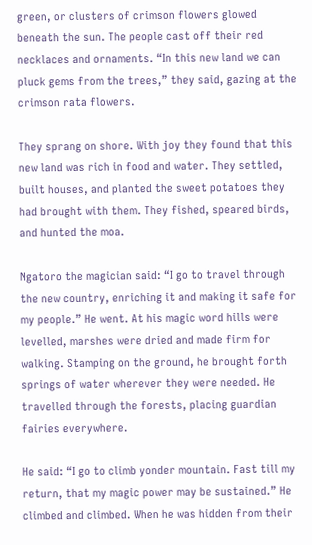green, or clusters of crimson flowers glowed beneath the sun. The people cast off their red necklaces and ornaments. “In this new land we can pluck gems from the trees,” they said, gazing at the crimson rata flowers.

They sprang on shore. With joy they found that this new land was rich in food and water. They settled, built houses, and planted the sweet potatoes they had brought with them. They fished, speared birds, and hunted the moa.

Ngatoro the magician said: “I go to travel through the new country, enriching it and making it safe for my people.” He went. At his magic word hills were levelled, marshes were dried and made firm for walking. Stamping on the ground, he brought forth springs of water wherever they were needed. He travelled through the forests, placing guardian fairies everywhere.

He said: “I go to climb yonder mountain. Fast till my return, that my magic power may be sustained.” He climbed and climbed. When he was hidden from their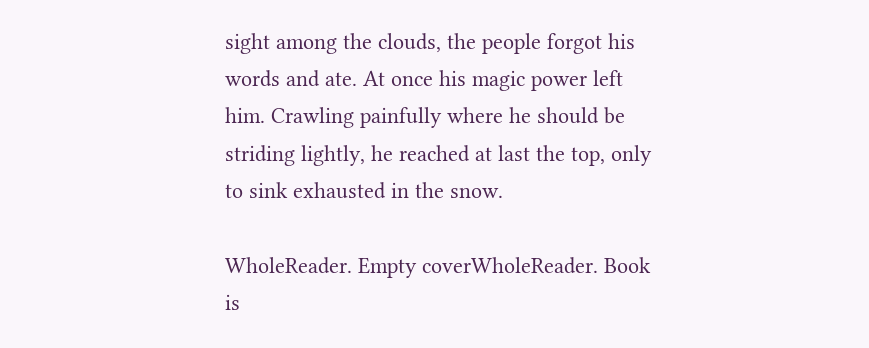sight among the clouds, the people forgot his words and ate. At once his magic power left him. Crawling painfully where he should be striding lightly, he reached at last the top, only to sink exhausted in the snow.

WholeReader. Empty coverWholeReader. Book is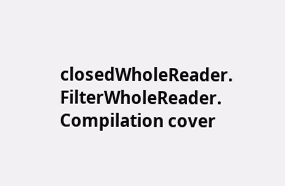closedWholeReader. FilterWholeReader. Compilation cover